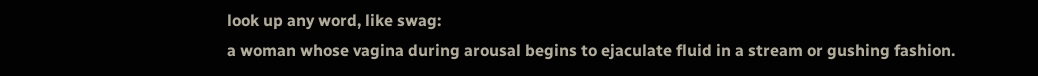look up any word, like swag:
a woman whose vagina during arousal begins to ejaculate fluid in a stream or gushing fashion.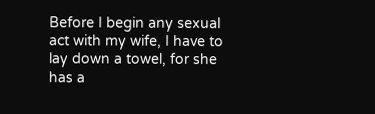Before I begin any sexual act with my wife, I have to lay down a towel, for she has a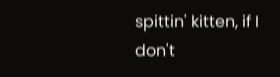spittin' kitten, if I don't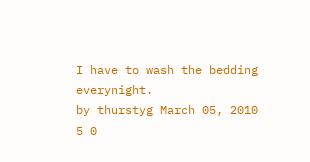I have to wash the bedding everynight.
by thurstyg March 05, 2010
5 0